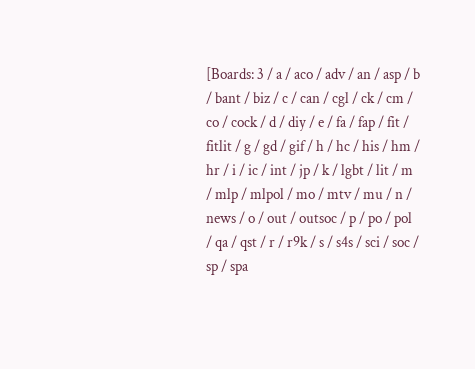[Boards: 3 / a / aco / adv / an / asp / b / bant / biz / c / can / cgl / ck / cm / co / cock / d / diy / e / fa / fap / fit / fitlit / g / gd / gif / h / hc / his / hm / hr / i / ic / int / jp / k / lgbt / lit / m / mlp / mlpol / mo / mtv / mu / n / news / o / out / outsoc / p / po / pol / qa / qst / r / r9k / s / s4s / sci / soc / sp / spa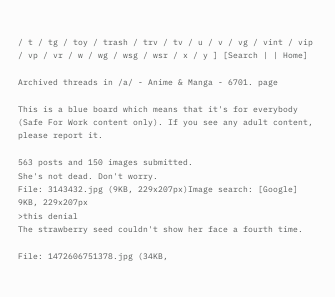/ t / tg / toy / trash / trv / tv / u / v / vg / vint / vip / vp / vr / w / wg / wsg / wsr / x / y ] [Search | | Home]

Archived threads in /a/ - Anime & Manga - 6701. page

This is a blue board which means that it's for everybody (Safe For Work content only). If you see any adult content, please report it.

563 posts and 150 images submitted.
She's not dead. Don't worry.
File: 3143432.jpg (9KB, 229x207px)Image search: [Google]
9KB, 229x207px
>this denial
The strawberry seed couldn't show her face a fourth time.

File: 1472606751378.jpg (34KB,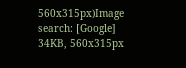560x315px)Image search: [Google]
34KB, 560x315px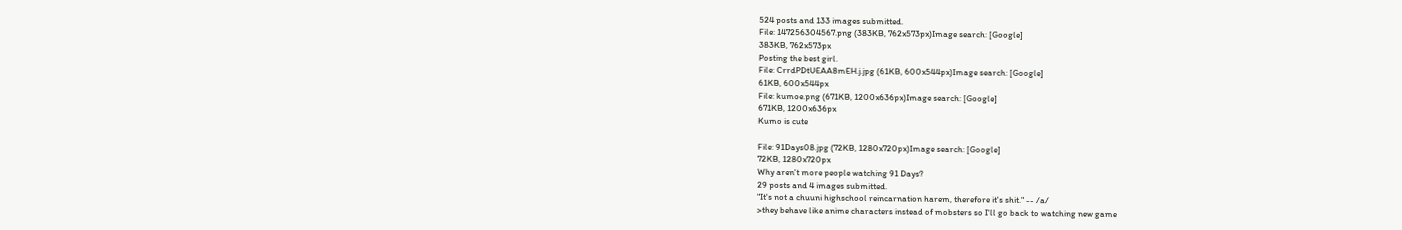524 posts and 133 images submitted.
File: 147256304567.png (383KB, 762x573px)Image search: [Google]
383KB, 762x573px
Posting the best girl.
File: CrrdPDtUEAA8mEH.j.jpg (61KB, 600x544px)Image search: [Google]
61KB, 600x544px
File: kumoe.png (671KB, 1200x636px)Image search: [Google]
671KB, 1200x636px
Kumo is cute

File: 91Days08.jpg (72KB, 1280x720px)Image search: [Google]
72KB, 1280x720px
Why aren't more people watching 91 Days?
29 posts and 4 images submitted.
"It's not a chuuni highschool reincarnation harem, therefore it's shit." -- /a/
>they behave like anime characters instead of mobsters so I'll go back to watching new game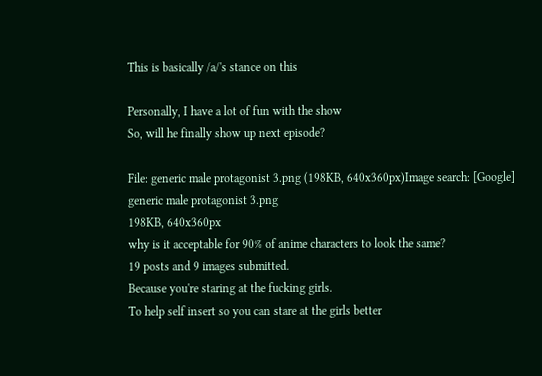This is basically /a/'s stance on this

Personally, I have a lot of fun with the show
So, will he finally show up next episode?

File: generic male protagonist 3.png (198KB, 640x360px)Image search: [Google]
generic male protagonist 3.png
198KB, 640x360px
why is it acceptable for 90% of anime characters to look the same?
19 posts and 9 images submitted.
Because you're staring at the fucking girls.
To help self insert so you can stare at the girls better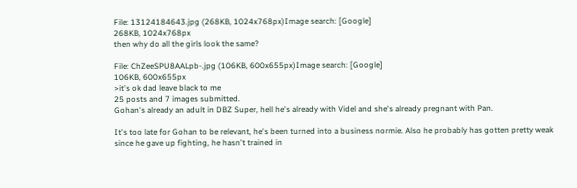File: 13124184643.jpg (268KB, 1024x768px)Image search: [Google]
268KB, 1024x768px
then why do all the girls look the same?

File: ChZeeSPU8AALpb-.jpg (106KB, 600x655px)Image search: [Google]
106KB, 600x655px
>it's ok dad leave black to me
25 posts and 7 images submitted.
Gohan's already an adult in DBZ Super, hell he's already with Videl and she's already pregnant with Pan.

It's too late for Gohan to be relevant, he's been turned into a business normie. Also he probably has gotten pretty weak since he gave up fighting, he hasn't trained in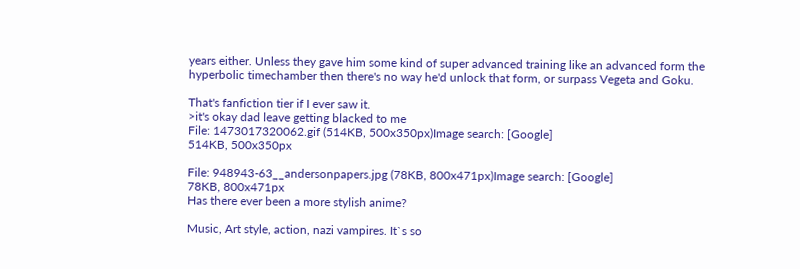years either. Unless they gave him some kind of super advanced training like an advanced form the hyperbolic timechamber then there's no way he'd unlock that form, or surpass Vegeta and Goku.

That's fanfiction tier if I ever saw it.
>it's okay dad leave getting blacked to me
File: 1473017320062.gif (514KB, 500x350px)Image search: [Google]
514KB, 500x350px

File: 948943-63__andersonpapers.jpg (78KB, 800x471px)Image search: [Google]
78KB, 800x471px
Has there ever been a more stylish anime?

Music, Art style, action, nazi vampires. It`s so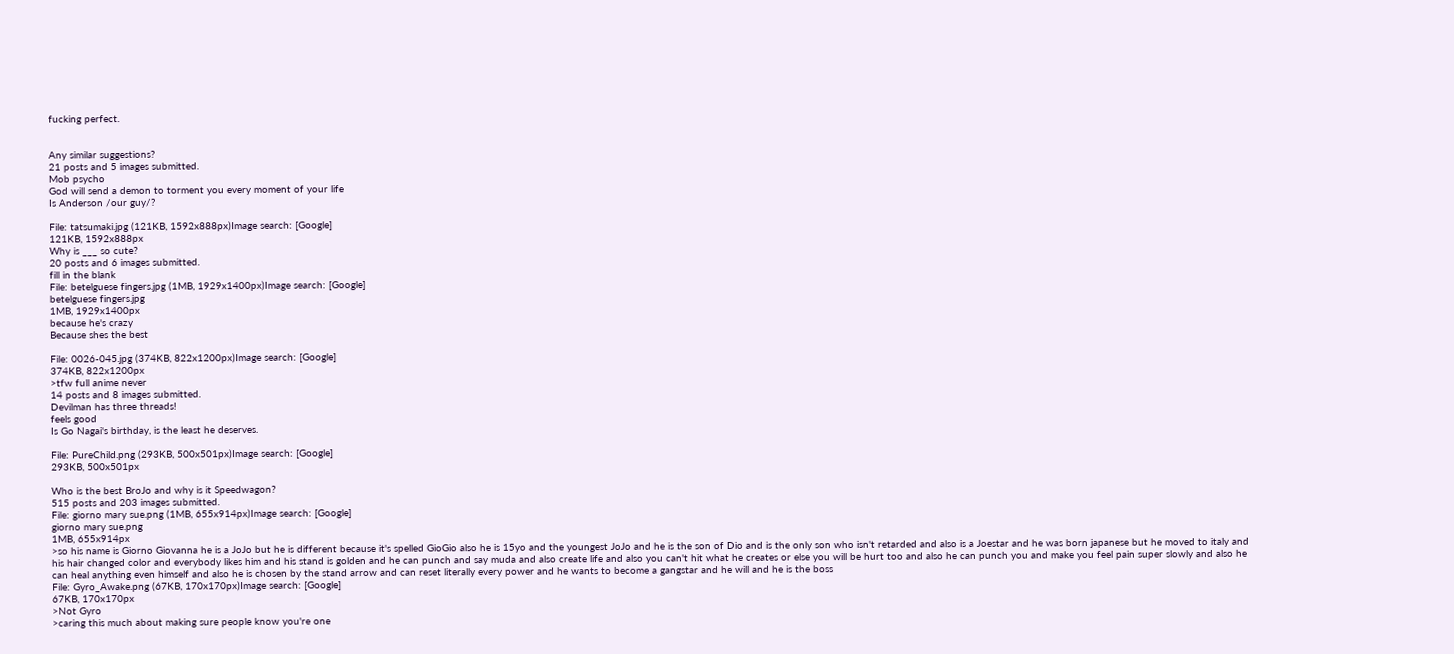fucking perfect.


Any similar suggestions?
21 posts and 5 images submitted.
Mob psycho
God will send a demon to torment you every moment of your life
Is Anderson /our guy/?

File: tatsumaki.jpg (121KB, 1592x888px)Image search: [Google]
121KB, 1592x888px
Why is ___ so cute?
20 posts and 6 images submitted.
fill in the blank
File: betelguese fingers.jpg (1MB, 1929x1400px)Image search: [Google]
betelguese fingers.jpg
1MB, 1929x1400px
because he's crazy
Because shes the best

File: 0026-045.jpg (374KB, 822x1200px)Image search: [Google]
374KB, 822x1200px
>tfw full anime never
14 posts and 8 images submitted.
Devilman has three threads!
feels good
Is Go Nagai's birthday, is the least he deserves.

File: PureChild.png (293KB, 500x501px)Image search: [Google]
293KB, 500x501px

Who is the best BroJo and why is it Speedwagon?
515 posts and 203 images submitted.
File: giorno mary sue.png (1MB, 655x914px)Image search: [Google]
giorno mary sue.png
1MB, 655x914px
>so his name is Giorno Giovanna he is a JoJo but he is different because it's spelled GioGio also he is 15yo and the youngest JoJo and he is the son of Dio and is the only son who isn't retarded and also is a Joestar and he was born japanese but he moved to italy and his hair changed color and everybody likes him and his stand is golden and he can punch and say muda and also create life and also you can't hit what he creates or else you will be hurt too and also he can punch you and make you feel pain super slowly and also he can heal anything even himself and also he is chosen by the stand arrow and can reset literally every power and he wants to become a gangstar and he will and he is the boss
File: Gyro_Awake.png (67KB, 170x170px)Image search: [Google]
67KB, 170x170px
>Not Gyro
>caring this much about making sure people know you're one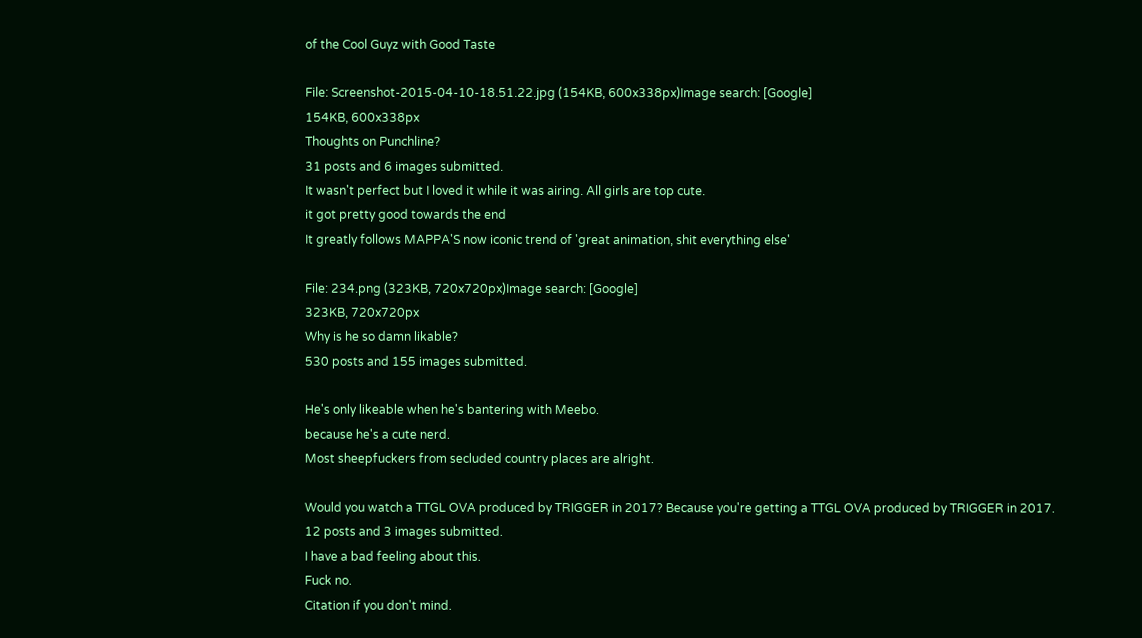of the Cool Guyz with Good Taste

File: Screenshot-2015-04-10-18.51.22.jpg (154KB, 600x338px)Image search: [Google]
154KB, 600x338px
Thoughts on Punchline?
31 posts and 6 images submitted.
It wasn't perfect but I loved it while it was airing. All girls are top cute.
it got pretty good towards the end
It greatly follows MAPPA'S now iconic trend of 'great animation, shit everything else'

File: 234.png (323KB, 720x720px)Image search: [Google]
323KB, 720x720px
Why is he so damn likable?
530 posts and 155 images submitted.

He's only likeable when he's bantering with Meebo.
because he's a cute nerd.
Most sheepfuckers from secluded country places are alright.

Would you watch a TTGL OVA produced by TRIGGER in 2017? Because you're getting a TTGL OVA produced by TRIGGER in 2017.
12 posts and 3 images submitted.
I have a bad feeling about this.
Fuck no.
Citation if you don't mind.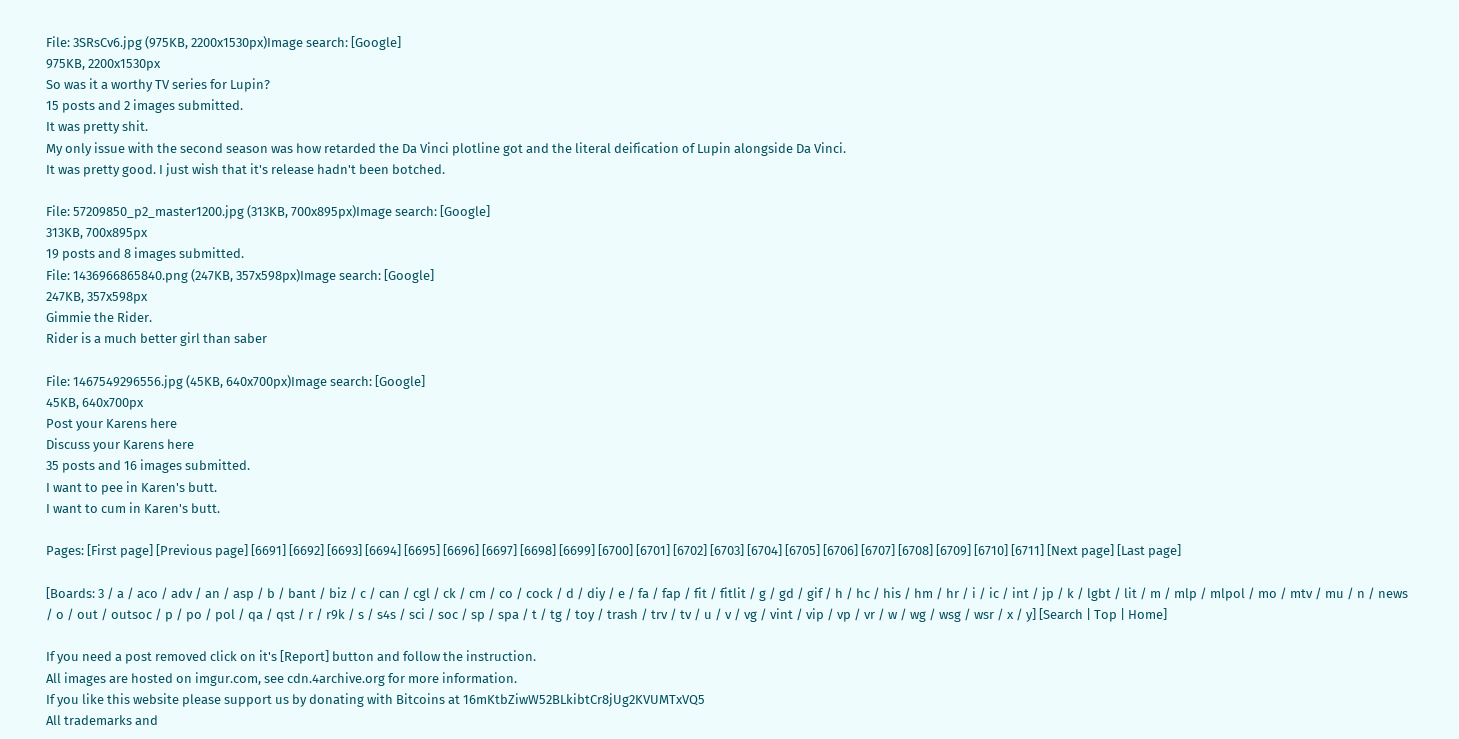File: 3SRsCv6.jpg (975KB, 2200x1530px)Image search: [Google]
975KB, 2200x1530px
So was it a worthy TV series for Lupin?
15 posts and 2 images submitted.
It was pretty shit.
My only issue with the second season was how retarded the Da Vinci plotline got and the literal deification of Lupin alongside Da Vinci.
It was pretty good. I just wish that it's release hadn't been botched.

File: 57209850_p2_master1200.jpg (313KB, 700x895px)Image search: [Google]
313KB, 700x895px
19 posts and 8 images submitted.
File: 1436966865840.png (247KB, 357x598px)Image search: [Google]
247KB, 357x598px
Gimmie the Rider.
Rider is a much better girl than saber

File: 1467549296556.jpg (45KB, 640x700px)Image search: [Google]
45KB, 640x700px
Post your Karens here
Discuss your Karens here
35 posts and 16 images submitted.
I want to pee in Karen's butt.
I want to cum in Karen's butt.

Pages: [First page] [Previous page] [6691] [6692] [6693] [6694] [6695] [6696] [6697] [6698] [6699] [6700] [6701] [6702] [6703] [6704] [6705] [6706] [6707] [6708] [6709] [6710] [6711] [Next page] [Last page]

[Boards: 3 / a / aco / adv / an / asp / b / bant / biz / c / can / cgl / ck / cm / co / cock / d / diy / e / fa / fap / fit / fitlit / g / gd / gif / h / hc / his / hm / hr / i / ic / int / jp / k / lgbt / lit / m / mlp / mlpol / mo / mtv / mu / n / news / o / out / outsoc / p / po / pol / qa / qst / r / r9k / s / s4s / sci / soc / sp / spa / t / tg / toy / trash / trv / tv / u / v / vg / vint / vip / vp / vr / w / wg / wsg / wsr / x / y] [Search | Top | Home]

If you need a post removed click on it's [Report] button and follow the instruction.
All images are hosted on imgur.com, see cdn.4archive.org for more information.
If you like this website please support us by donating with Bitcoins at 16mKtbZiwW52BLkibtCr8jUg2KVUMTxVQ5
All trademarks and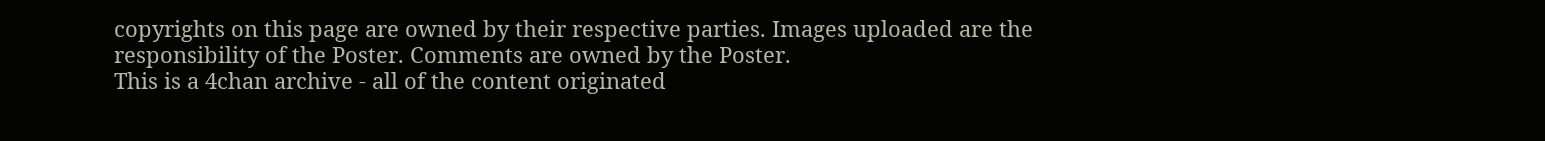copyrights on this page are owned by their respective parties. Images uploaded are the responsibility of the Poster. Comments are owned by the Poster.
This is a 4chan archive - all of the content originated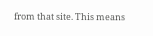from that site. This means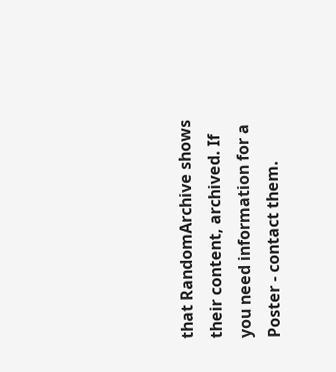that RandomArchive shows their content, archived. If you need information for a Poster - contact them.